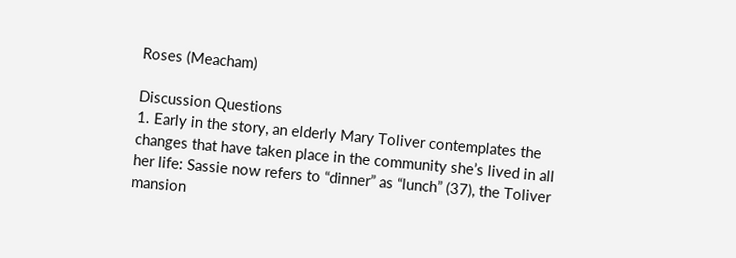Roses (Meacham)

Discussion Questions
1. Early in the story, an elderly Mary Toliver contemplates the changes that have taken place in the community she’s lived in all her life: Sassie now refers to “dinner” as “lunch” (37), the Toliver mansion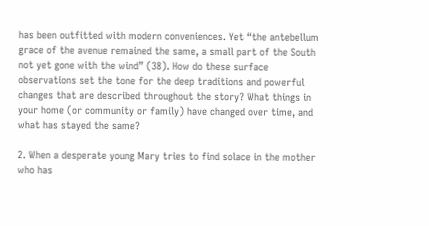has been outfitted with modern conveniences. Yet “the antebellum grace of the avenue remained the same, a small part of the South not yet gone with the wind” (38). How do these surface observations set the tone for the deep traditions and powerful changes that are described throughout the story? What things in your home (or community or family) have changed over time, and what has stayed the same?

2. When a desperate young Mary tries to find solace in the mother who has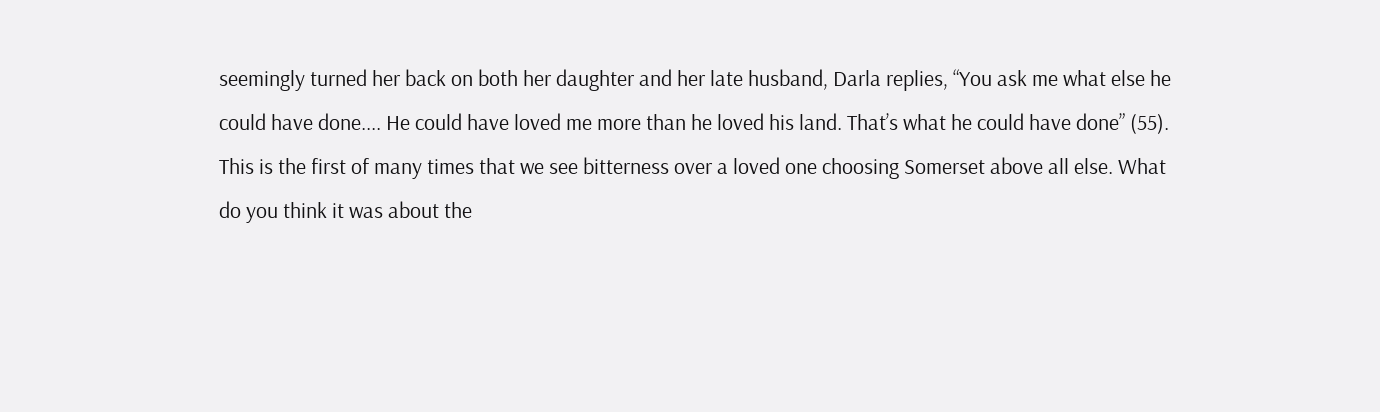seemingly turned her back on both her daughter and her late husband, Darla replies, “You ask me what else he could have done.... He could have loved me more than he loved his land. That’s what he could have done” (55). This is the first of many times that we see bitterness over a loved one choosing Somerset above all else. What do you think it was about the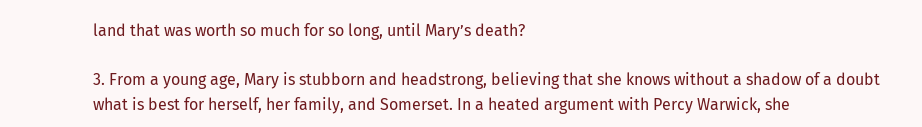land that was worth so much for so long, until Mary’s death?

3. From a young age, Mary is stubborn and headstrong, believing that she knows without a shadow of a doubt what is best for herself, her family, and Somerset. In a heated argument with Percy Warwick, she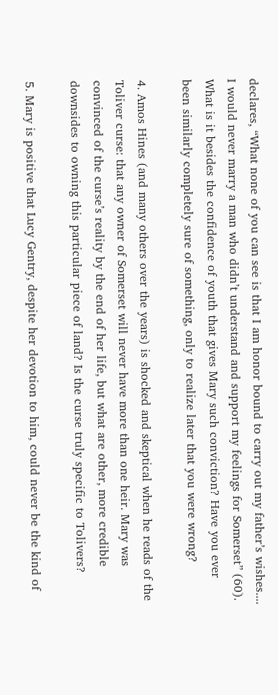declares, “What none of you can see is that I am honor bound to carry out my father’s wishes.... I would never marry a man who didn’t understand and support my feelings for Somerset” (60). What is it besides the confidence of youth that gives Mary such conviction? Have you ever been similarly completely sure of something, only to realize later that you were wrong?

4. Amos Hines (and many others over the years) is shocked and skeptical when he reads of the Toliver curse: that any owner of Somerset will never have more than one heir. Mary was convinced of the curse’s reality by the end of her life, but what are other, more credible downsides to owning this particular piece of land? Is the curse truly specific to Tolivers?

5. Mary is positive that Lucy Gentry, despite her devotion to him, could never be the kind of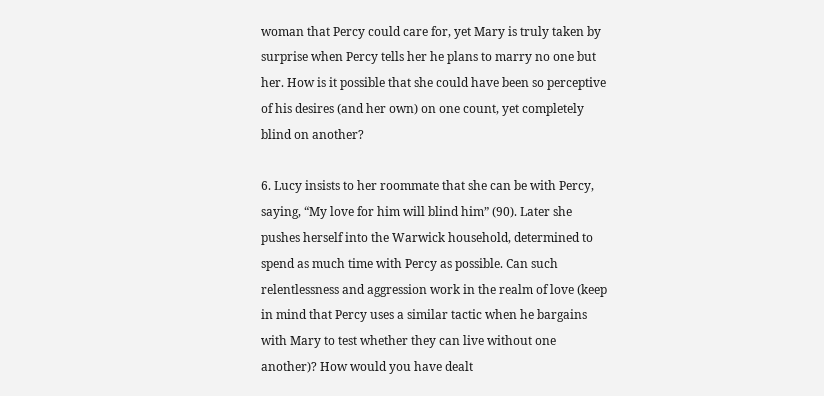woman that Percy could care for, yet Mary is truly taken by surprise when Percy tells her he plans to marry no one but her. How is it possible that she could have been so perceptive of his desires (and her own) on one count, yet completely blind on another?

6. Lucy insists to her roommate that she can be with Percy, saying, “My love for him will blind him” (90). Later she pushes herself into the Warwick household, determined to spend as much time with Percy as possible. Can such relentlessness and aggression work in the realm of love (keep in mind that Percy uses a similar tactic when he bargains with Mary to test whether they can live without one another)? How would you have dealt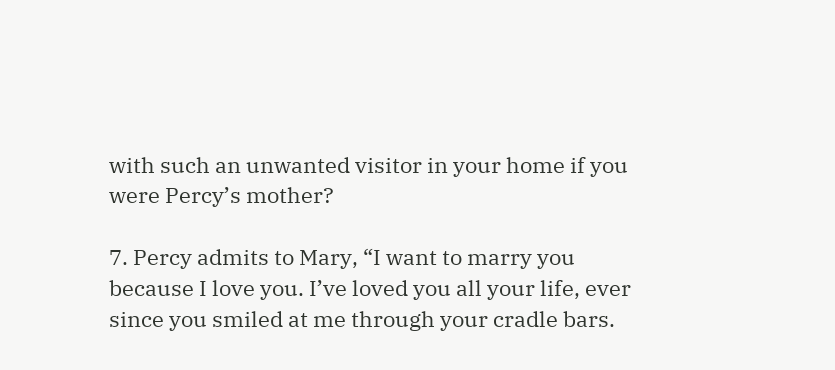with such an unwanted visitor in your home if you were Percy’s mother?

7. Percy admits to Mary, “I want to marry you because I love you. I’ve loved you all your life, ever since you smiled at me through your cradle bars.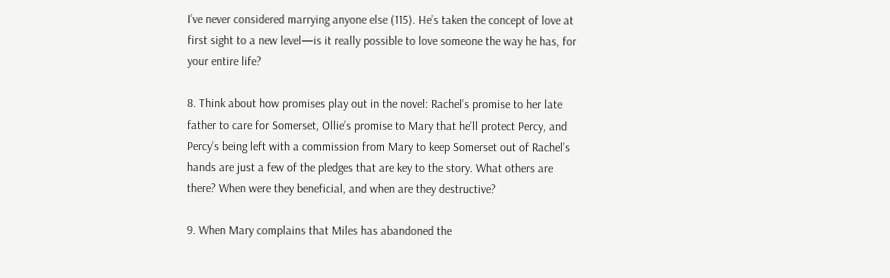I’ve never considered marrying anyone else (115). He’s taken the concept of love at first sight to a new level—is it really possible to love someone the way he has, for your entire life?

8. Think about how promises play out in the novel: Rachel’s promise to her late father to care for Somerset, Ollie’s promise to Mary that he’ll protect Percy, and Percy’s being left with a commission from Mary to keep Somerset out of Rachel’s hands are just a few of the pledges that are key to the story. What others are there? When were they beneficial, and when are they destructive?

9. When Mary complains that Miles has abandoned the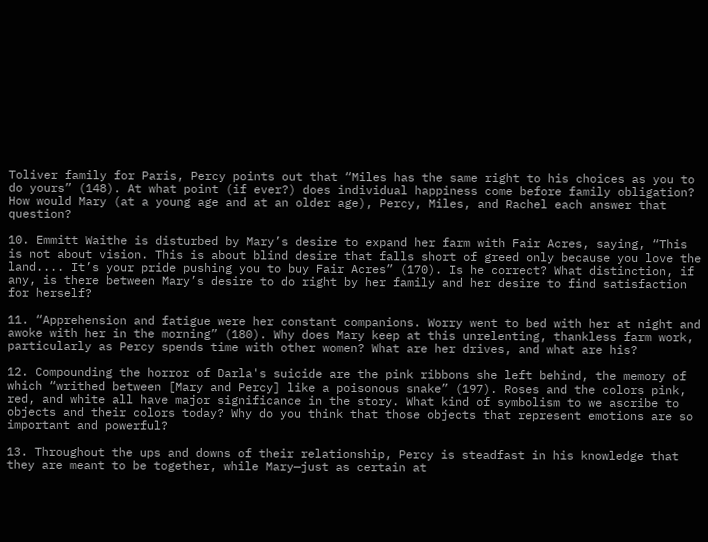Toliver family for Paris, Percy points out that “Miles has the same right to his choices as you to do yours” (148). At what point (if ever?) does individual happiness come before family obligation? How would Mary (at a young age and at an older age), Percy, Miles, and Rachel each answer that question?

10. Emmitt Waithe is disturbed by Mary’s desire to expand her farm with Fair Acres, saying, “This is not about vision. This is about blind desire that falls short of greed only because you love the land.... It’s your pride pushing you to buy Fair Acres” (170). Is he correct? What distinction, if any, is there between Mary’s desire to do right by her family and her desire to find satisfaction for herself?

11. “Apprehension and fatigue were her constant companions. Worry went to bed with her at night and awoke with her in the morning” (180). Why does Mary keep at this unrelenting, thankless farm work, particularly as Percy spends time with other women? What are her drives, and what are his?

12. Compounding the horror of Darla's suicide are the pink ribbons she left behind, the memory of which “writhed between [Mary and Percy] like a poisonous snake” (197). Roses and the colors pink, red, and white all have major significance in the story. What kind of symbolism to we ascribe to objects and their colors today? Why do you think that those objects that represent emotions are so important and powerful?

13. Throughout the ups and downs of their relationship, Percy is steadfast in his knowledge that they are meant to be together, while Mary—just as certain at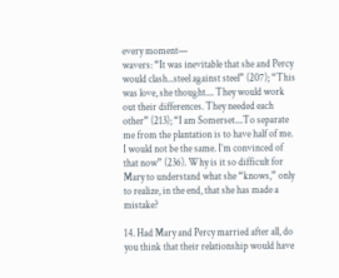every moment—
wavers: “It was inevitable that she and Percy would clash...steel against steel” (207); “This was love, she thought.... They would work out their differences. They needed each other” (213); “I am Somerset....To separate me from the plantation is to have half of me. I would not be the same. I’m convinced of that now” (236). Why is it so difficult for Mary to understand what she “knows,” only to realize, in the end, that she has made a mistake?

14. Had Mary and Percy married after all, do you think that their relationship would have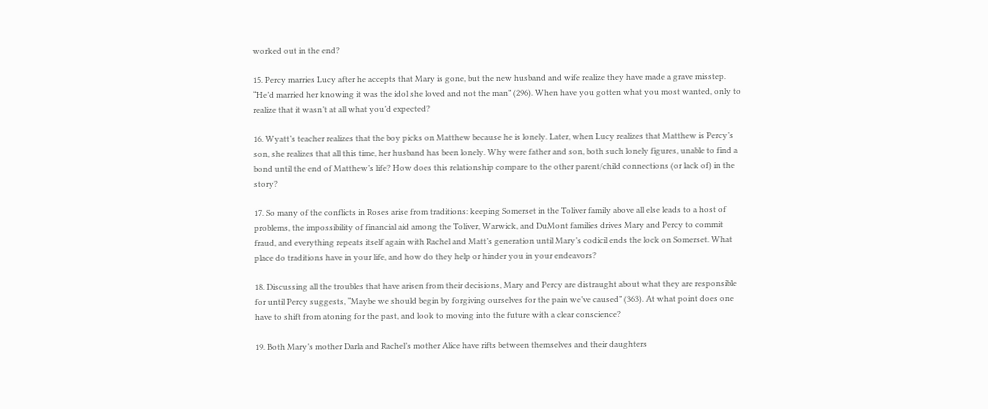worked out in the end?

15. Percy marries Lucy after he accepts that Mary is gone, but the new husband and wife realize they have made a grave misstep. “He’d married her knowing it was the idol she loved and not the man” (296). When have you gotten what you most wanted, only to realize that it wasn’t at all what you’d expected?

16. Wyatt’s teacher realizes that the boy picks on Matthew because he is lonely. Later, when Lucy realizes that Matthew is Percy’s son, she realizes that all this time, her husband has been lonely. Why were father and son, both such lonely figures, unable to find a bond until the end of Matthew’s life? How does this relationship compare to the other parent/child connections (or lack of) in the story?

17. So many of the conflicts in Roses arise from traditions: keeping Somerset in the Toliver family above all else leads to a host of problems, the impossibility of financial aid among the Toliver, Warwick, and DuMont families drives Mary and Percy to commit fraud, and everything repeats itself again with Rachel and Matt’s generation until Mary’s codicil ends the lock on Somerset. What place do traditions have in your life, and how do they help or hinder you in your endeavors?

18. Discussing all the troubles that have arisen from their decisions, Mary and Percy are distraught about what they are responsible for until Percy suggests, “Maybe we should begin by forgiving ourselves for the pain we’ve caused” (363). At what point does one have to shift from atoning for the past, and look to moving into the future with a clear conscience?

19. Both Mary’s mother Darla and Rachel’s mother Alice have rifts between themselves and their daughters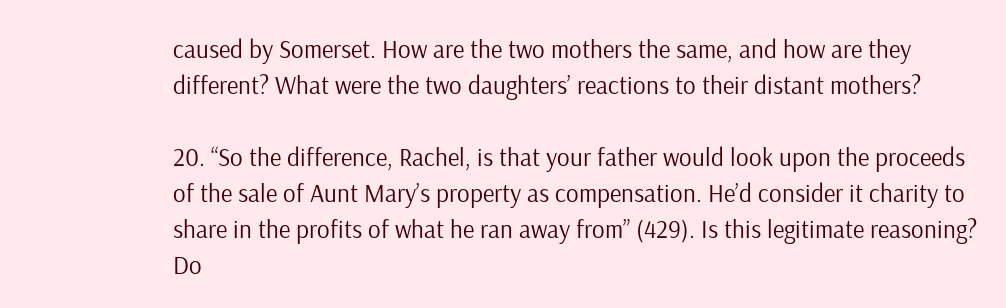caused by Somerset. How are the two mothers the same, and how are they different? What were the two daughters’ reactions to their distant mothers?

20. “So the difference, Rachel, is that your father would look upon the proceeds of the sale of Aunt Mary’s property as compensation. He’d consider it charity to share in the profits of what he ran away from” (429). Is this legitimate reasoning? Do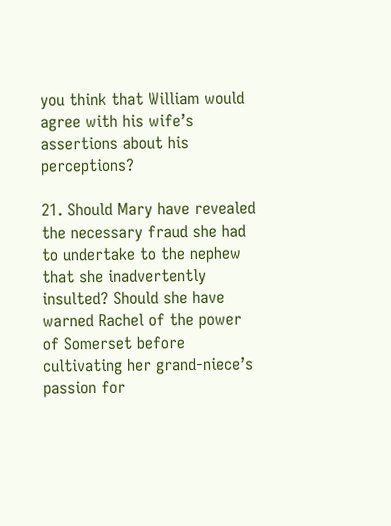you think that William would agree with his wife’s assertions about his perceptions?

21. Should Mary have revealed the necessary fraud she had to undertake to the nephew that she inadvertently insulted? Should she have warned Rachel of the power of Somerset before cultivating her grand-niece’s passion for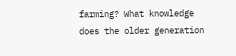farming? What knowledge does the older generation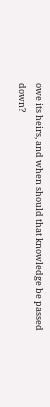owe its heirs, and when should that knowledge be passed down?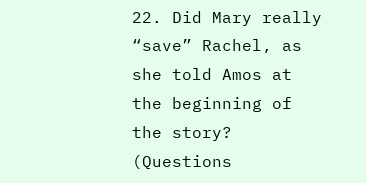22. Did Mary really “save” Rachel, as she told Amos at the beginning of the story?
(Questions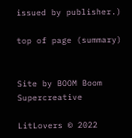issued by publisher.)

top of page (summary)


Site by BOOM Boom Supercreative

LitLovers © 2022